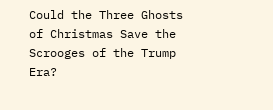Could the Three Ghosts of Christmas Save the Scrooges of the Trump Era?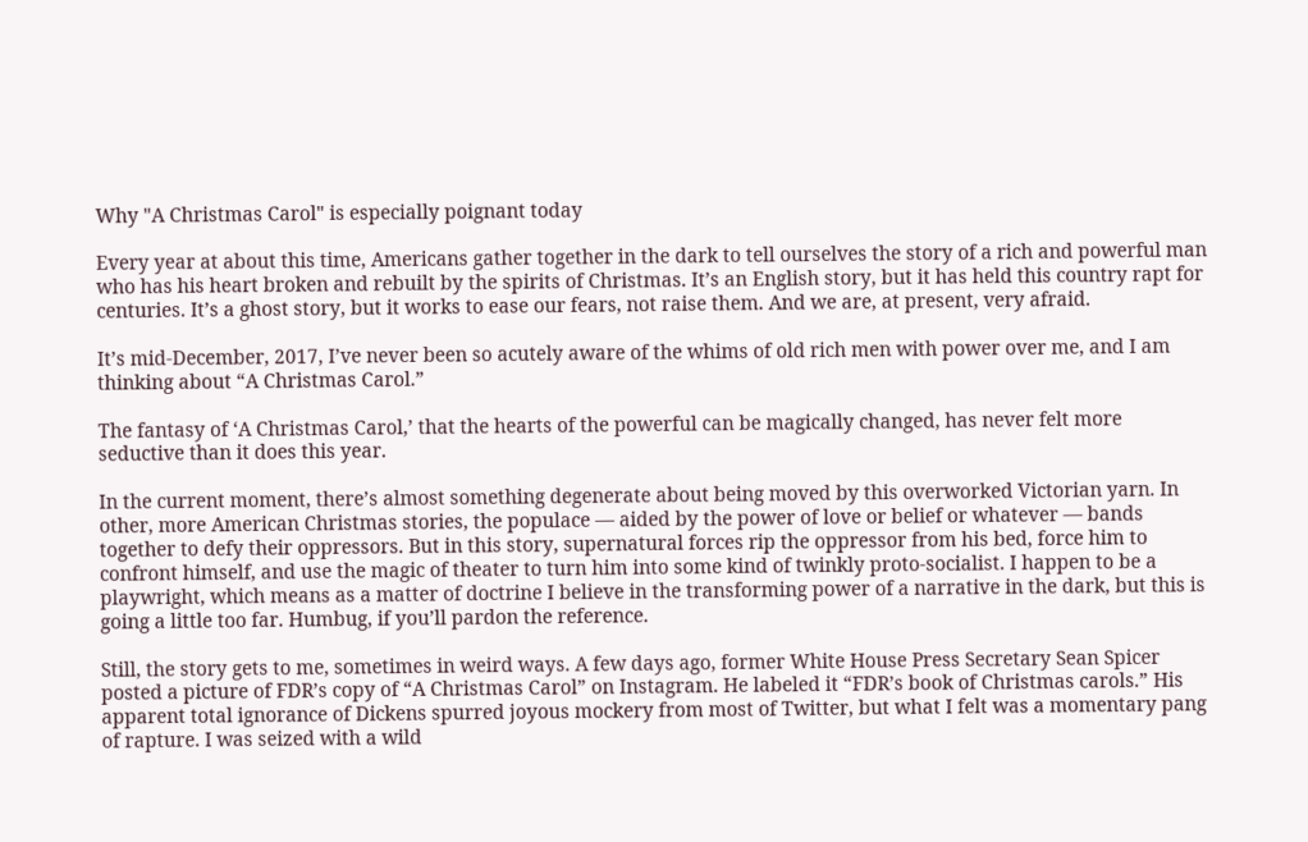Why "A Christmas Carol" is especially poignant today

Every year at about this time, Americans gather together in the dark to tell ourselves the story of a rich and powerful man who has his heart broken and rebuilt by the spirits of Christmas. It’s an English story, but it has held this country rapt for centuries. It’s a ghost story, but it works to ease our fears, not raise them. And we are, at present, very afraid.

It’s mid-December, 2017, I’ve never been so acutely aware of the whims of old rich men with power over me, and I am thinking about “A Christmas Carol.”

The fantasy of ‘A Christmas Carol,’ that the hearts of the powerful can be magically changed, has never felt more seductive than it does this year.

In the current moment, there’s almost something degenerate about being moved by this overworked Victorian yarn. In other, more American Christmas stories, the populace — aided by the power of love or belief or whatever — bands together to defy their oppressors. But in this story, supernatural forces rip the oppressor from his bed, force him to confront himself, and use the magic of theater to turn him into some kind of twinkly proto-socialist. I happen to be a playwright, which means as a matter of doctrine I believe in the transforming power of a narrative in the dark, but this is going a little too far. Humbug, if you’ll pardon the reference.

Still, the story gets to me, sometimes in weird ways. A few days ago, former White House Press Secretary Sean Spicer posted a picture of FDR’s copy of “A Christmas Carol” on Instagram. He labeled it “FDR’s book of Christmas carols.” His apparent total ignorance of Dickens spurred joyous mockery from most of Twitter, but what I felt was a momentary pang of rapture. I was seized with a wild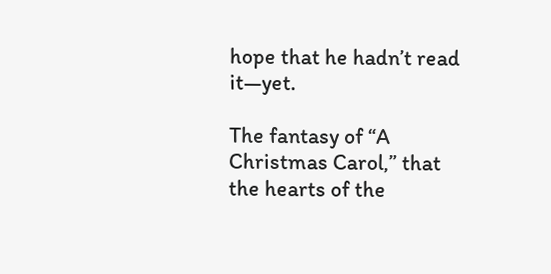hope that he hadn’t read it—yet.

The fantasy of “A Christmas Carol,” that the hearts of the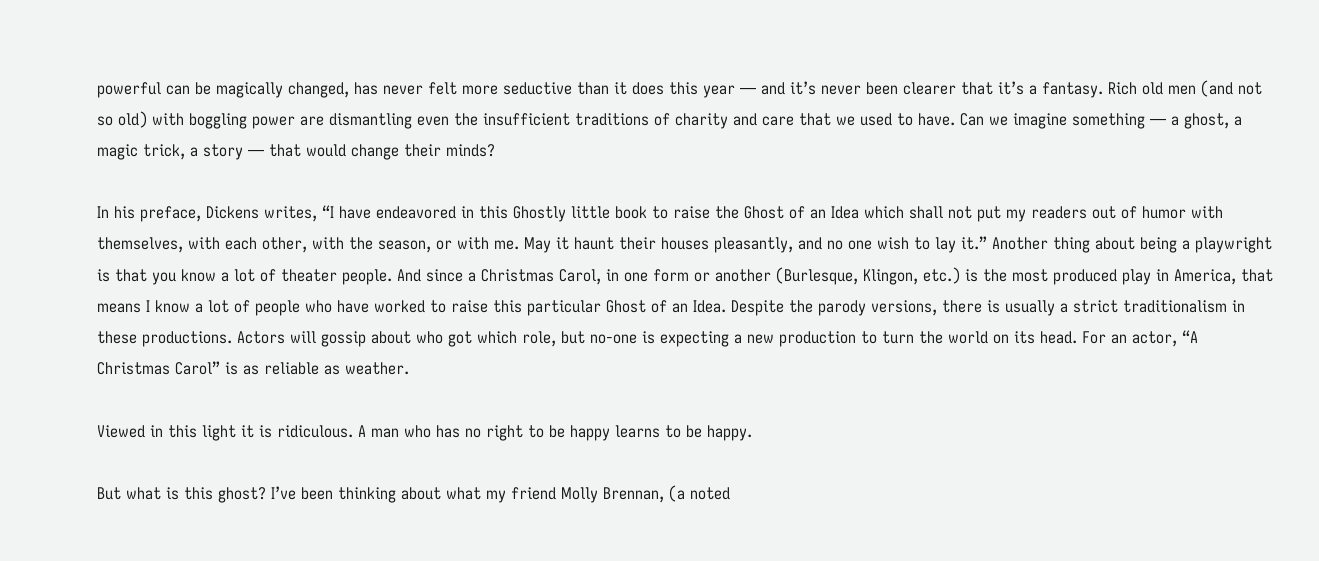powerful can be magically changed, has never felt more seductive than it does this year — and it’s never been clearer that it’s a fantasy. Rich old men (and not so old) with boggling power are dismantling even the insufficient traditions of charity and care that we used to have. Can we imagine something — a ghost, a magic trick, a story — that would change their minds?

In his preface, Dickens writes, “I have endeavored in this Ghostly little book to raise the Ghost of an Idea which shall not put my readers out of humor with themselves, with each other, with the season, or with me. May it haunt their houses pleasantly, and no one wish to lay it.” Another thing about being a playwright is that you know a lot of theater people. And since a Christmas Carol, in one form or another (Burlesque, Klingon, etc.) is the most produced play in America, that means I know a lot of people who have worked to raise this particular Ghost of an Idea. Despite the parody versions, there is usually a strict traditionalism in these productions. Actors will gossip about who got which role, but no-one is expecting a new production to turn the world on its head. For an actor, “A Christmas Carol” is as reliable as weather.

Viewed in this light it is ridiculous. A man who has no right to be happy learns to be happy.

But what is this ghost? I’ve been thinking about what my friend Molly Brennan, (a noted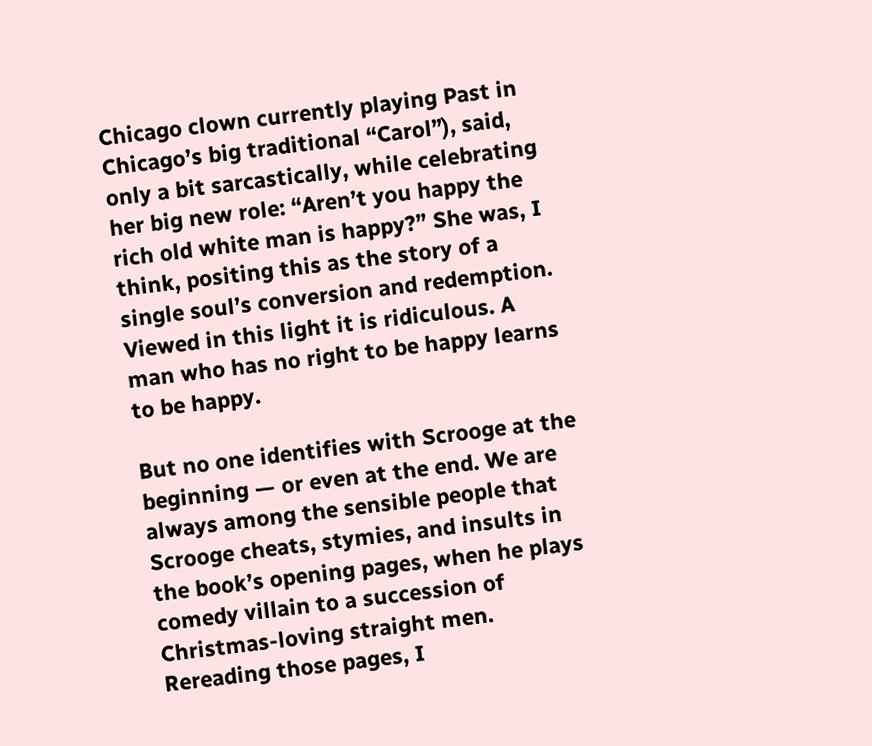Chicago clown currently playing Past in Chicago’s big traditional “Carol”), said, only a bit sarcastically, while celebrating her big new role: “Aren’t you happy the rich old white man is happy?” She was, I think, positing this as the story of a single soul’s conversion and redemption. Viewed in this light it is ridiculous. A man who has no right to be happy learns to be happy.

But no one identifies with Scrooge at the beginning — or even at the end. We are always among the sensible people that Scrooge cheats, stymies, and insults in the book’s opening pages, when he plays comedy villain to a succession of Christmas-loving straight men. Rereading those pages, I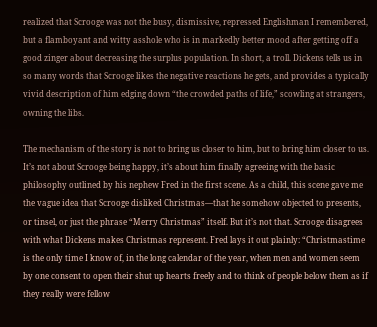realized that Scrooge was not the busy, dismissive, repressed Englishman I remembered, but a flamboyant and witty asshole who is in markedly better mood after getting off a good zinger about decreasing the surplus population. In short, a troll. Dickens tells us in so many words that Scrooge likes the negative reactions he gets, and provides a typically vivid description of him edging down “the crowded paths of life,” scowling at strangers, owning the libs.

The mechanism of the story is not to bring us closer to him, but to bring him closer to us. It’s not about Scrooge being happy, it’s about him finally agreeing with the basic philosophy outlined by his nephew Fred in the first scene. As a child, this scene gave me the vague idea that Scrooge disliked Christmas—that he somehow objected to presents, or tinsel, or just the phrase “Merry Christmas” itself. But it’s not that. Scrooge disagrees with what Dickens makes Christmas represent. Fred lays it out plainly: “Christmastime is the only time I know of, in the long calendar of the year, when men and women seem by one consent to open their shut up hearts freely and to think of people below them as if they really were fellow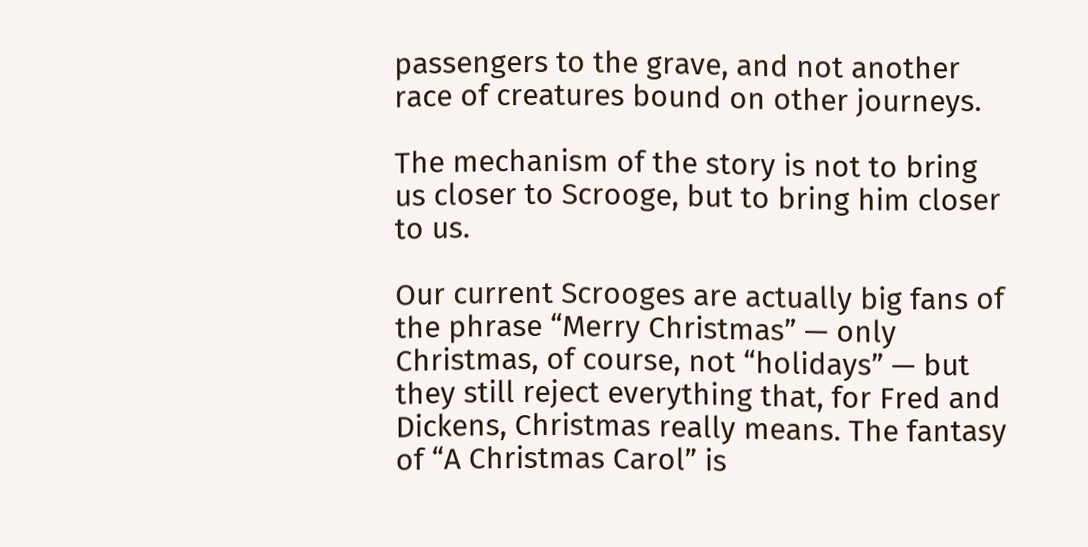passengers to the grave, and not another race of creatures bound on other journeys.

The mechanism of the story is not to bring us closer to Scrooge, but to bring him closer to us.

Our current Scrooges are actually big fans of the phrase “Merry Christmas” — only Christmas, of course, not “holidays” — but they still reject everything that, for Fred and Dickens, Christmas really means. The fantasy of “A Christmas Carol” is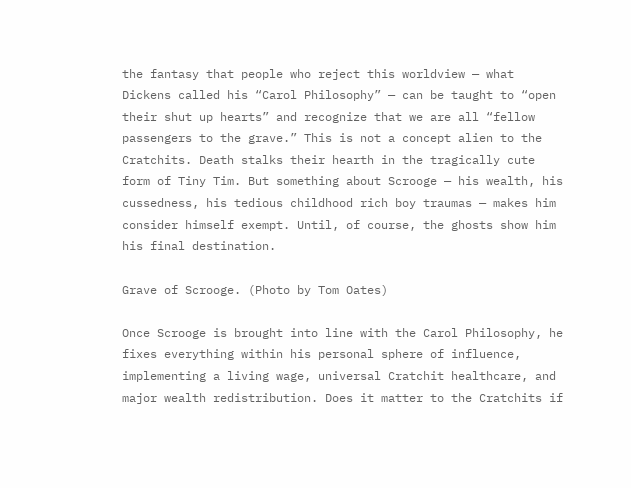the fantasy that people who reject this worldview — what Dickens called his “Carol Philosophy” — can be taught to “open their shut up hearts” and recognize that we are all “fellow passengers to the grave.” This is not a concept alien to the Cratchits. Death stalks their hearth in the tragically cute form of Tiny Tim. But something about Scrooge — his wealth, his cussedness, his tedious childhood rich boy traumas — makes him consider himself exempt. Until, of course, the ghosts show him his final destination.

Grave of Scrooge. (Photo by Tom Oates)

Once Scrooge is brought into line with the Carol Philosophy, he fixes everything within his personal sphere of influence, implementing a living wage, universal Cratchit healthcare, and major wealth redistribution. Does it matter to the Cratchits if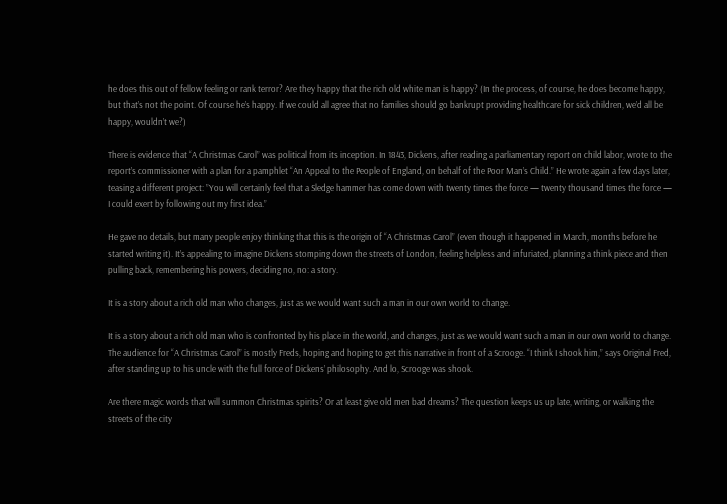he does this out of fellow feeling or rank terror? Are they happy that the rich old white man is happy? (In the process, of course, he does become happy, but that’s not the point. Of course he’s happy. If we could all agree that no families should go bankrupt providing healthcare for sick children, we’d all be happy, wouldn’t we?)

There is evidence that “A Christmas Carol” was political from its inception. In 1843, Dickens, after reading a parliamentary report on child labor, wrote to the report’s commissioner with a plan for a pamphlet “An Appeal to the People of England, on behalf of the Poor Man’s Child.” He wrote again a few days later, teasing a different project: ”You will certainly feel that a Sledge hammer has come down with twenty times the force — twenty thousand times the force — I could exert by following out my first idea.”

He gave no details, but many people enjoy thinking that this is the origin of “A Christmas Carol” (even though it happened in March, months before he started writing it). It’s appealing to imagine Dickens stomping down the streets of London, feeling helpless and infuriated, planning a think piece and then pulling back, remembering his powers, deciding no, no: a story.

It is a story about a rich old man who changes, just as we would want such a man in our own world to change.

It is a story about a rich old man who is confronted by his place in the world, and changes, just as we would want such a man in our own world to change. The audience for “A Christmas Carol” is mostly Freds, hoping and hoping to get this narrative in front of a Scrooge. “I think I shook him,” says Original Fred, after standing up to his uncle with the full force of Dickens’ philosophy. And lo, Scrooge was shook.

Are there magic words that will summon Christmas spirits? Or at least give old men bad dreams? The question keeps us up late, writing, or walking the streets of the city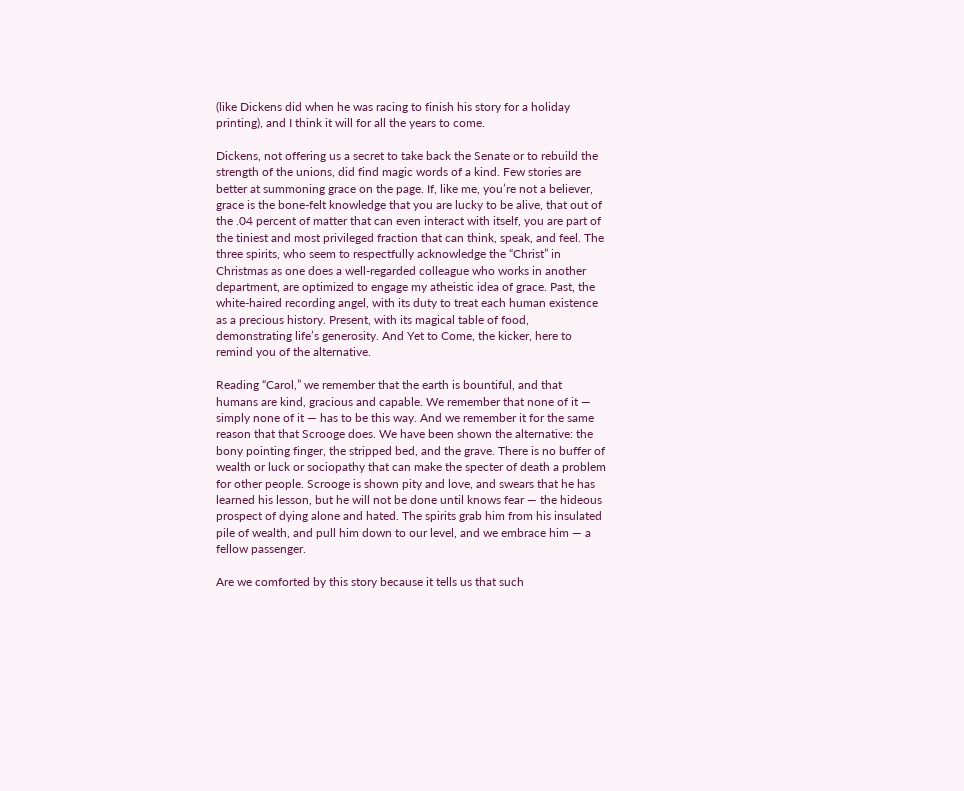(like Dickens did when he was racing to finish his story for a holiday printing), and I think it will for all the years to come.

Dickens, not offering us a secret to take back the Senate or to rebuild the strength of the unions, did find magic words of a kind. Few stories are better at summoning grace on the page. If, like me, you’re not a believer, grace is the bone-felt knowledge that you are lucky to be alive, that out of the .04 percent of matter that can even interact with itself, you are part of the tiniest and most privileged fraction that can think, speak, and feel. The three spirits, who seem to respectfully acknowledge the “Christ” in Christmas as one does a well-regarded colleague who works in another department, are optimized to engage my atheistic idea of grace. Past, the white-haired recording angel, with its duty to treat each human existence as a precious history. Present, with its magical table of food, demonstrating life’s generosity. And Yet to Come, the kicker, here to remind you of the alternative.

Reading “Carol,” we remember that the earth is bountiful, and that humans are kind, gracious and capable. We remember that none of it — simply none of it — has to be this way. And we remember it for the same reason that that Scrooge does. We have been shown the alternative: the bony pointing finger, the stripped bed, and the grave. There is no buffer of wealth or luck or sociopathy that can make the specter of death a problem for other people. Scrooge is shown pity and love, and swears that he has learned his lesson, but he will not be done until knows fear — the hideous prospect of dying alone and hated. The spirits grab him from his insulated pile of wealth, and pull him down to our level, and we embrace him — a fellow passenger.

Are we comforted by this story because it tells us that such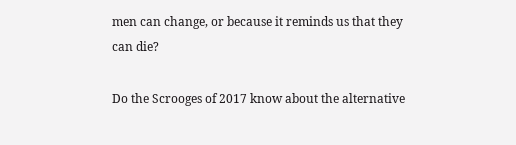men can change, or because it reminds us that they can die?

Do the Scrooges of 2017 know about the alternative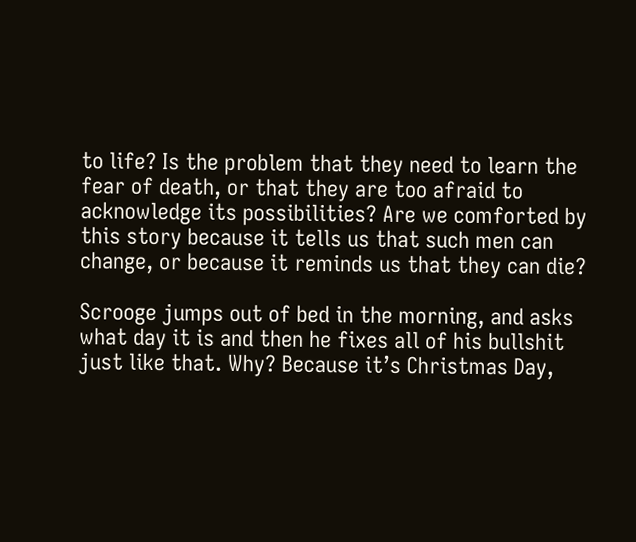to life? Is the problem that they need to learn the fear of death, or that they are too afraid to acknowledge its possibilities? Are we comforted by this story because it tells us that such men can change, or because it reminds us that they can die?

Scrooge jumps out of bed in the morning, and asks what day it is and then he fixes all of his bullshit just like that. Why? Because it’s Christmas Day,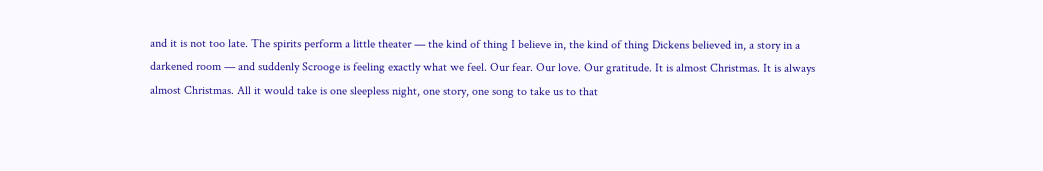and it is not too late. The spirits perform a little theater — the kind of thing I believe in, the kind of thing Dickens believed in, a story in a darkened room — and suddenly Scrooge is feeling exactly what we feel. Our fear. Our love. Our gratitude. It is almost Christmas. It is always almost Christmas. All it would take is one sleepless night, one story, one song to take us to that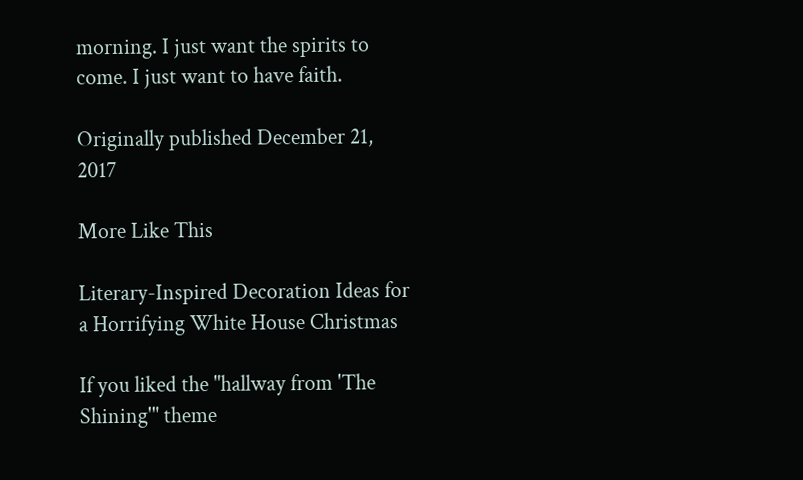morning. I just want the spirits to come. I just want to have faith.

Originally published December 21, 2017

More Like This

Literary-Inspired Decoration Ideas for a Horrifying White House Christmas

If you liked the "hallway from 'The Shining'" theme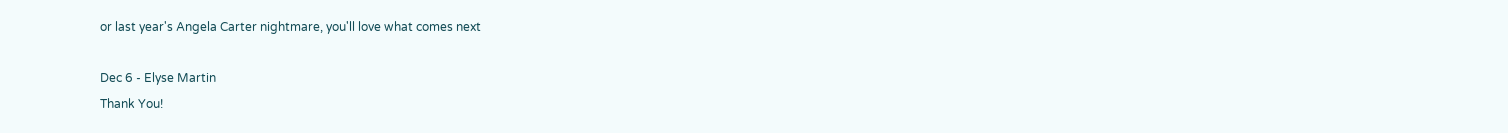or last year's Angela Carter nightmare, you'll love what comes next

Dec 6 - Elyse Martin
Thank You!